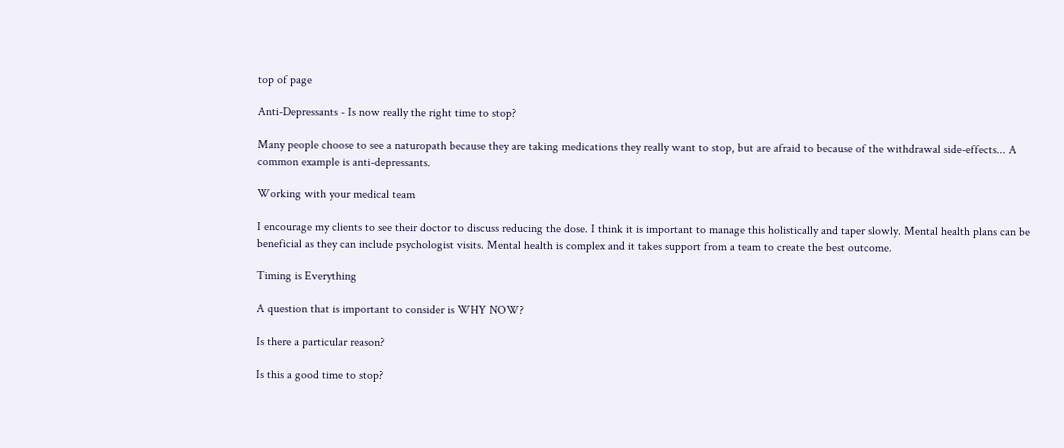top of page

Anti-Depressants - Is now really the right time to stop?

Many people choose to see a naturopath because they are taking medications they really want to stop, but are afraid to because of the withdrawal side-effects... A common example is anti-depressants.

Working with your medical team

I encourage my clients to see their doctor to discuss reducing the dose. I think it is important to manage this holistically and taper slowly. Mental health plans can be beneficial as they can include psychologist visits. Mental health is complex and it takes support from a team to create the best outcome.

Timing is Everything

A question that is important to consider is WHY NOW?

Is there a particular reason?

Is this a good time to stop?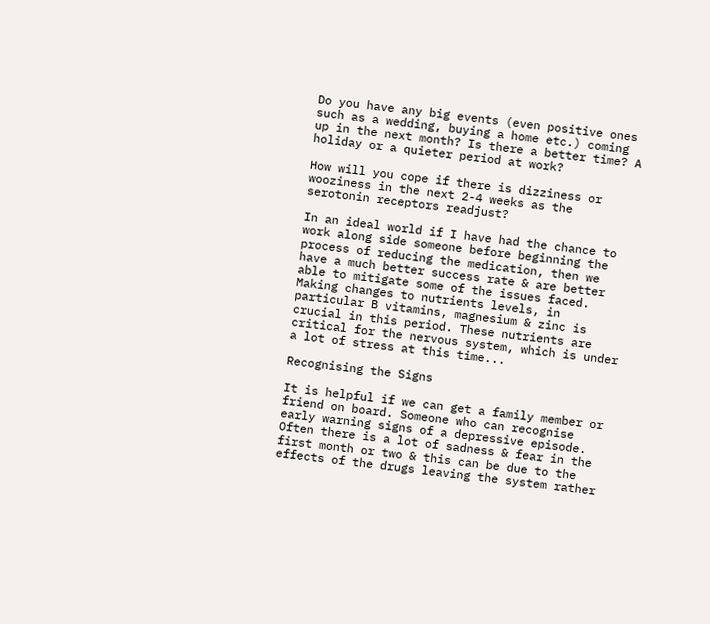Do you have any big events (even positive ones such as a wedding, buying a home etc.) coming up in the next month? Is there a better time? A holiday or a quieter period at work?

How will you cope if there is dizziness or wooziness in the next 2-4 weeks as the serotonin receptors readjust?

In an ideal world if I have had the chance to work along side someone before beginning the process of reducing the medication, then we have a much better success rate & are better able to mitigate some of the issues faced. Making changes to nutrients levels, in particular B vitamins, magnesium & zinc is crucial in this period. These nutrients are critical for the nervous system, which is under a lot of stress at this time...

Recognising the Signs

It is helpful if we can get a family member or friend on board. Someone who can recognise early warning signs of a depressive episode. Often there is a lot of sadness & fear in the first month or two & this can be due to the effects of the drugs leaving the system rather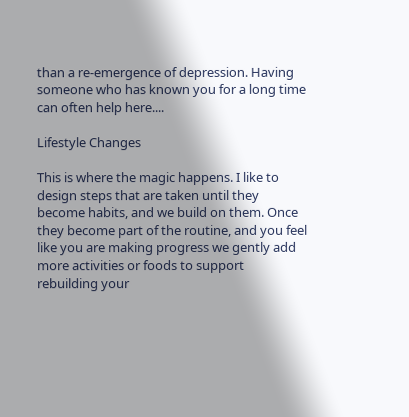than a re-emergence of depression. Having someone who has known you for a long time can often help here....

Lifestyle Changes

This is where the magic happens. I like to design steps that are taken until they become habits, and we build on them. Once they become part of the routine, and you feel like you are making progress we gently add more activities or foods to support rebuilding your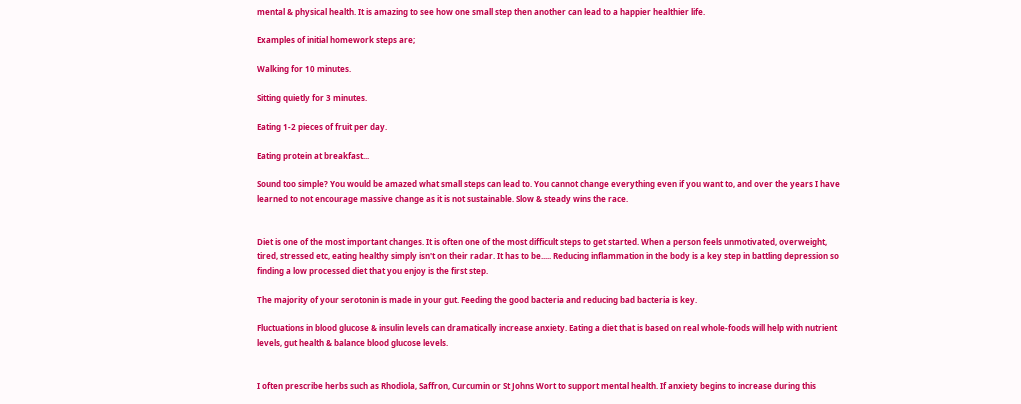mental & physical health. It is amazing to see how one small step then another can lead to a happier healthier life.

Examples of initial homework steps are;

Walking for 10 minutes.

Sitting quietly for 3 minutes.

Eating 1-2 pieces of fruit per day.

Eating protein at breakfast...

Sound too simple? You would be amazed what small steps can lead to. You cannot change everything even if you want to, and over the years I have learned to not encourage massive change as it is not sustainable. Slow & steady wins the race.


Diet is one of the most important changes. It is often one of the most difficult steps to get started. When a person feels unmotivated, overweight, tired, stressed etc, eating healthy simply isn't on their radar. It has to be..... Reducing inflammation in the body is a key step in battling depression so finding a low processed diet that you enjoy is the first step.

The majority of your serotonin is made in your gut. Feeding the good bacteria and reducing bad bacteria is key.

Fluctuations in blood glucose & insulin levels can dramatically increase anxiety. Eating a diet that is based on real whole-foods will help with nutrient levels, gut health & balance blood glucose levels.


I often prescribe herbs such as Rhodiola, Saffron, Curcumin or St Johns Wort to support mental health. If anxiety begins to increase during this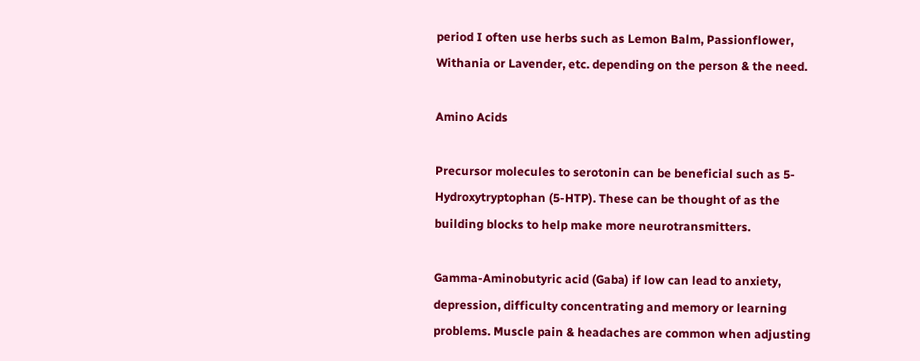period I often use herbs such as Lemon Balm, Passionflower, Withania or Lavender, etc. depending on the person & the need.

Amino Acids

Precursor molecules to serotonin can be beneficial such as 5-Hydroxytryptophan (5-HTP). These can be thought of as the building blocks to help make more neurotransmitters.

Gamma-Aminobutyric acid (Gaba) if low can lead to anxiety, depression, difficulty concentrating and memory or learning problems. Muscle pain & headaches are common when adjusting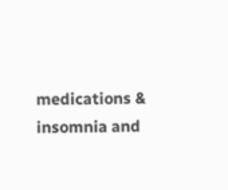medications & insomnia and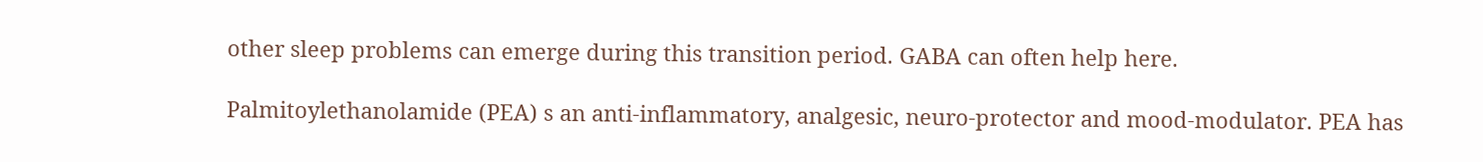other sleep problems can emerge during this transition period. GABA can often help here.

Palmitoylethanolamide (PEA) s an anti-inflammatory, analgesic, neuro-protector and mood-modulator. PEA has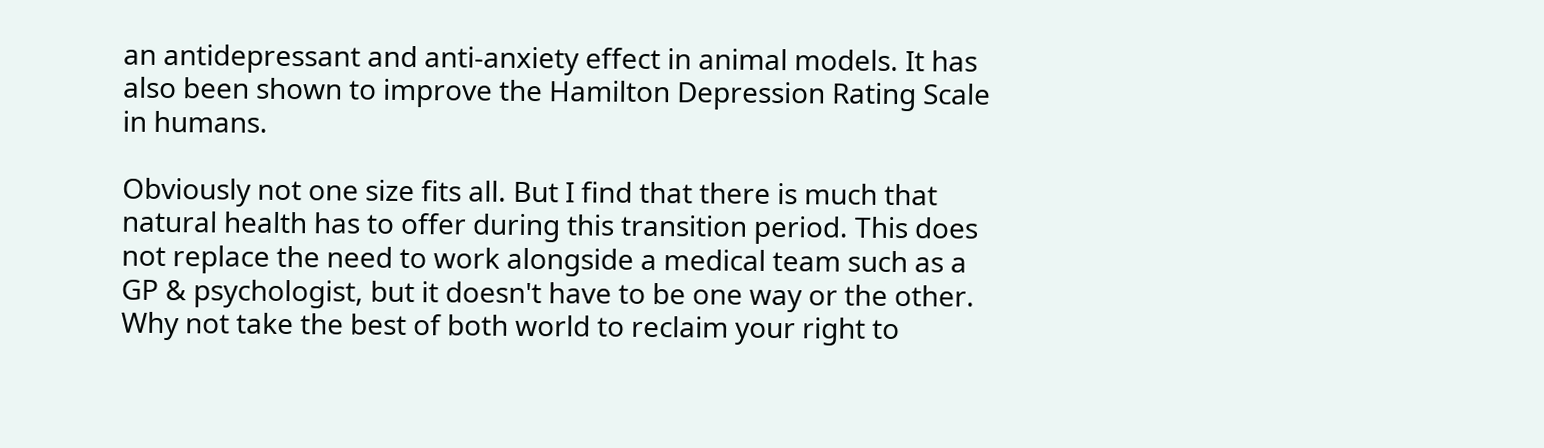an antidepressant and anti-anxiety effect in animal models. It has also been shown to improve the Hamilton Depression Rating Scale in humans.

Obviously not one size fits all. But I find that there is much that natural health has to offer during this transition period. This does not replace the need to work alongside a medical team such as a GP & psychologist, but it doesn't have to be one way or the other. Why not take the best of both world to reclaim your right to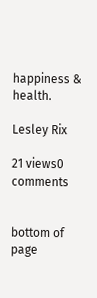happiness & health.

Lesley Rix

21 views0 comments


bottom of page